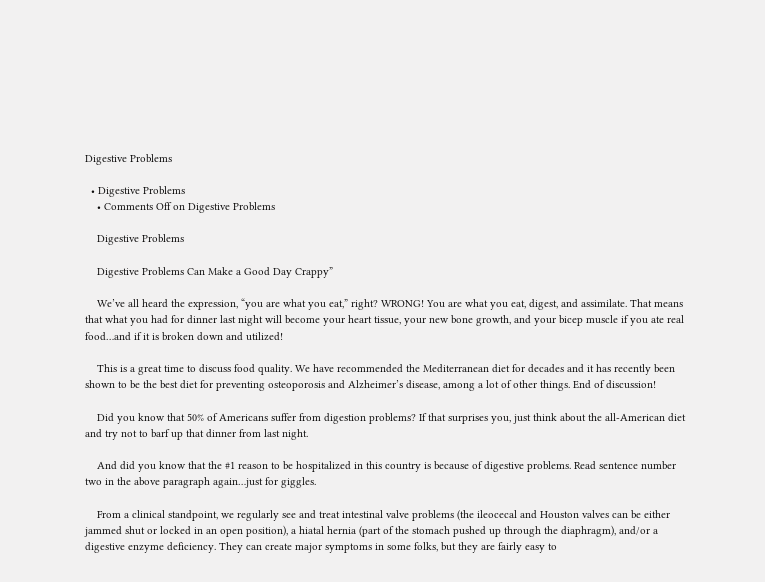Digestive Problems

  • Digestive Problems
    • Comments Off on Digestive Problems

    Digestive Problems

    Digestive Problems Can Make a Good Day Crappy”

    We’ve all heard the expression, “you are what you eat,” right? WRONG! You are what you eat, digest, and assimilate. That means that what you had for dinner last night will become your heart tissue, your new bone growth, and your bicep muscle if you ate real food…and if it is broken down and utilized!

    This is a great time to discuss food quality. We have recommended the Mediterranean diet for decades and it has recently been shown to be the best diet for preventing osteoporosis and Alzheimer’s disease, among a lot of other things. End of discussion!

    Did you know that 50% of Americans suffer from digestion problems? If that surprises you, just think about the all-American diet and try not to barf up that dinner from last night.

    And did you know that the #1 reason to be hospitalized in this country is because of digestive problems. Read sentence number two in the above paragraph again…just for giggles.

    From a clinical standpoint, we regularly see and treat intestinal valve problems (the ileocecal and Houston valves can be either jammed shut or locked in an open position), a hiatal hernia (part of the stomach pushed up through the diaphragm), and/or a digestive enzyme deficiency. They can create major symptoms in some folks, but they are fairly easy to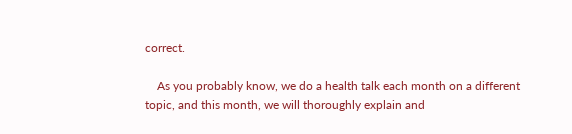correct.

    As you probably know, we do a health talk each month on a different topic, and this month, we will thoroughly explain and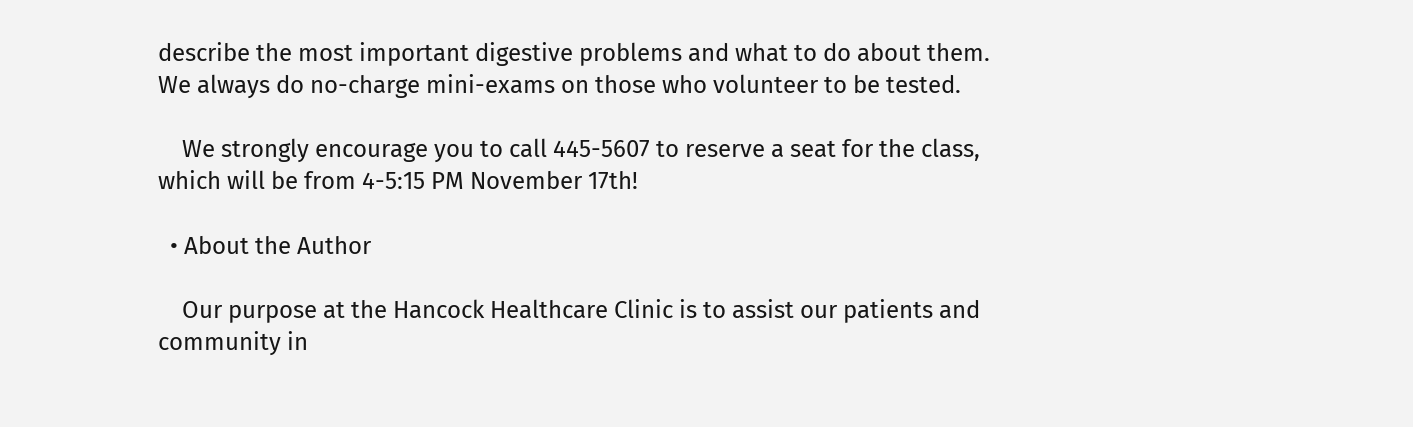describe the most important digestive problems and what to do about them. We always do no-charge mini-exams on those who volunteer to be tested.

    We strongly encourage you to call 445-5607 to reserve a seat for the class, which will be from 4-5:15 PM November 17th!

  • About the Author

    Our purpose at the Hancock Healthcare Clinic is to assist our patients and community in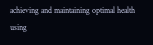achieving and maintaining optimal health using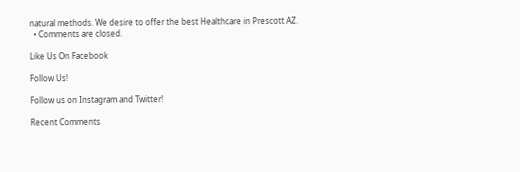natural methods. We desire to offer the best Healthcare in Prescott AZ.
  • Comments are closed.

Like Us On Facebook

Follow Us!

Follow us on Instagram and Twitter!

Recent Comments